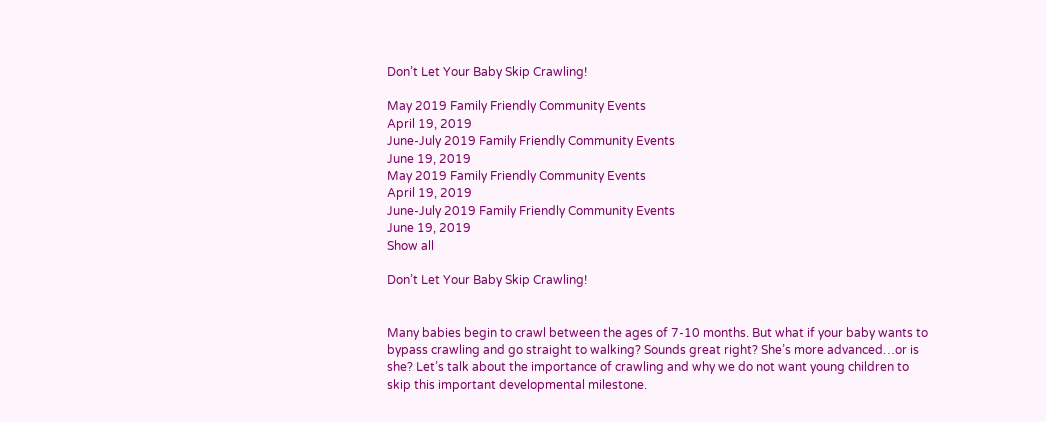Don’t Let Your Baby Skip Crawling!

May 2019 Family Friendly Community Events
April 19, 2019
June-July 2019 Family Friendly Community Events
June 19, 2019
May 2019 Family Friendly Community Events
April 19, 2019
June-July 2019 Family Friendly Community Events
June 19, 2019
Show all

Don’t Let Your Baby Skip Crawling!


Many babies begin to crawl between the ages of 7-10 months. But what if your baby wants to bypass crawling and go straight to walking? Sounds great right? She’s more advanced…or is she? Let’s talk about the importance of crawling and why we do not want young children to skip this important developmental milestone.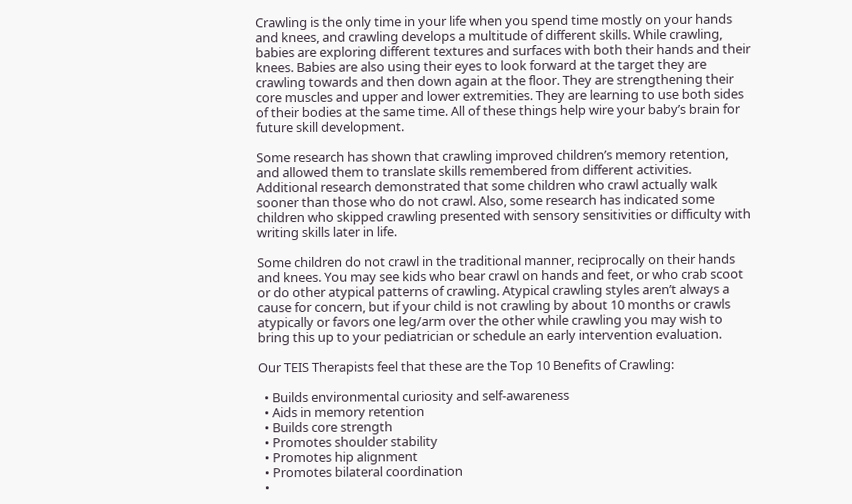Crawling is the only time in your life when you spend time mostly on your hands and knees, and crawling develops a multitude of different skills. While crawling, babies are exploring different textures and surfaces with both their hands and their knees. Babies are also using their eyes to look forward at the target they are crawling towards and then down again at the floor. They are strengthening their core muscles and upper and lower extremities. They are learning to use both sides of their bodies at the same time. All of these things help wire your baby’s brain for future skill development.

Some research has shown that crawling improved children’s memory retention, and allowed them to translate skills remembered from different activities. Additional research demonstrated that some children who crawl actually walk sooner than those who do not crawl. Also, some research has indicated some children who skipped crawling presented with sensory sensitivities or difficulty with writing skills later in life.

Some children do not crawl in the traditional manner, reciprocally on their hands and knees. You may see kids who bear crawl on hands and feet, or who crab scoot or do other atypical patterns of crawling. Atypical crawling styles aren’t always a cause for concern, but if your child is not crawling by about 10 months or crawls atypically or favors one leg/arm over the other while crawling you may wish to bring this up to your pediatrician or schedule an early intervention evaluation.

Our TEIS Therapists feel that these are the Top 10 Benefits of Crawling:

  • Builds environmental curiosity and self-awareness
  • Aids in memory retention
  • Builds core strength
  • Promotes shoulder stability
  • Promotes hip alignment
  • Promotes bilateral coordination
  •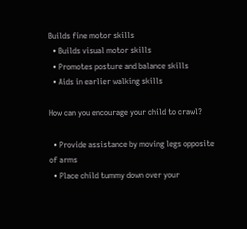Builds fine motor skills
  • Builds visual motor skills
  • Promotes posture and balance skills
  • Aids in earlier walking skills

How can you encourage your child to crawl?

  • Provide assistance by moving legs opposite of arms
  • Place child tummy down over your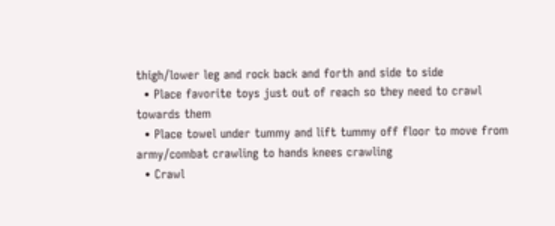thigh/lower leg and rock back and forth and side to side
  • Place favorite toys just out of reach so they need to crawl towards them
  • Place towel under tummy and lift tummy off floor to move from army/combat crawling to hands knees crawling
  • Crawl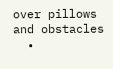over pillows and obstacles
  •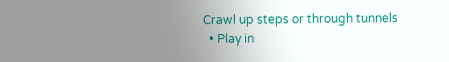Crawl up steps or through tunnels
  • Play in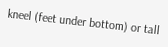kneel (feet under bottom) or tall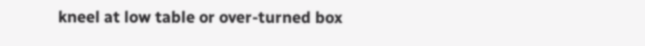kneel at low table or over-turned box